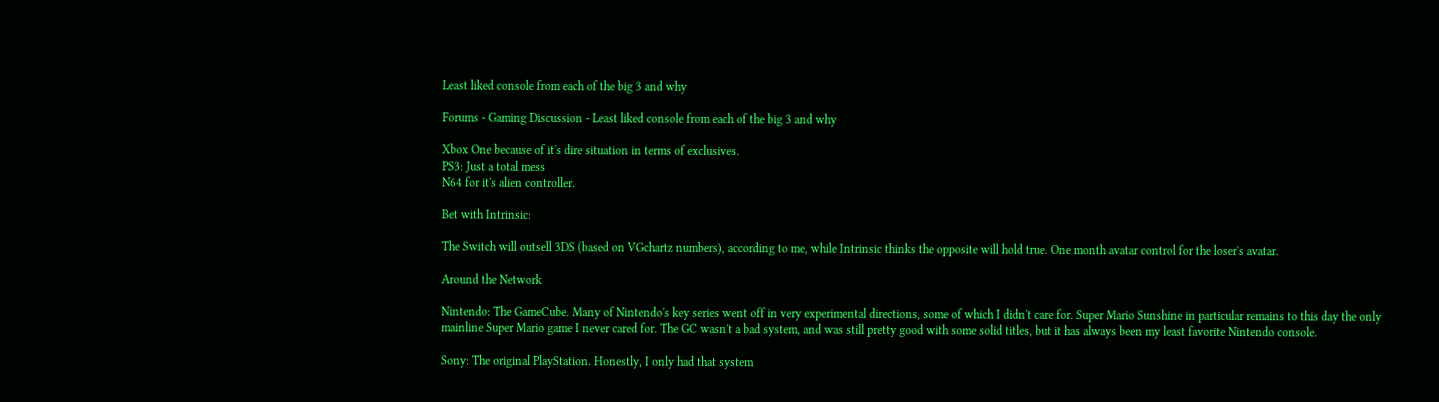Least liked console from each of the big 3 and why

Forums - Gaming Discussion - Least liked console from each of the big 3 and why

Xbox One because of it's dire situation in terms of exclusives.
PS3: Just a total mess
N64 for it's alien controller.

Bet with Intrinsic:

The Switch will outsell 3DS (based on VGchartz numbers), according to me, while Intrinsic thinks the opposite will hold true. One month avatar control for the loser's avatar.

Around the Network

Nintendo: The GameCube. Many of Nintendo's key series went off in very experimental directions, some of which I didn't care for. Super Mario Sunshine in particular remains to this day the only mainline Super Mario game I never cared for. The GC wasn't a bad system, and was still pretty good with some solid titles, but it has always been my least favorite Nintendo console.

Sony: The original PlayStation. Honestly, I only had that system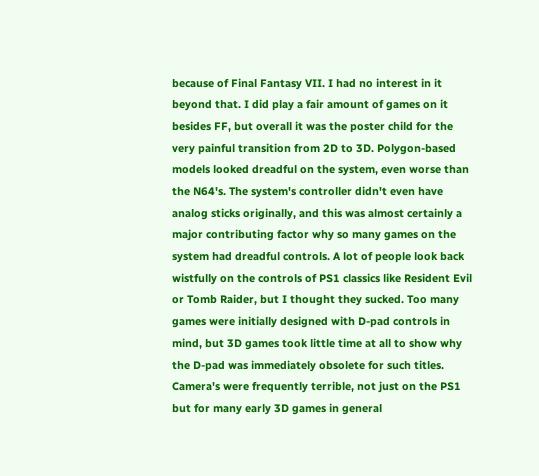because of Final Fantasy VII. I had no interest in it beyond that. I did play a fair amount of games on it besides FF, but overall it was the poster child for the very painful transition from 2D to 3D. Polygon-based models looked dreadful on the system, even worse than the N64's. The system's controller didn't even have analog sticks originally, and this was almost certainly a major contributing factor why so many games on the system had dreadful controls. A lot of people look back wistfully on the controls of PS1 classics like Resident Evil or Tomb Raider, but I thought they sucked. Too many games were initially designed with D-pad controls in mind, but 3D games took little time at all to show why the D-pad was immediately obsolete for such titles. Camera's were frequently terrible, not just on the PS1 but for many early 3D games in general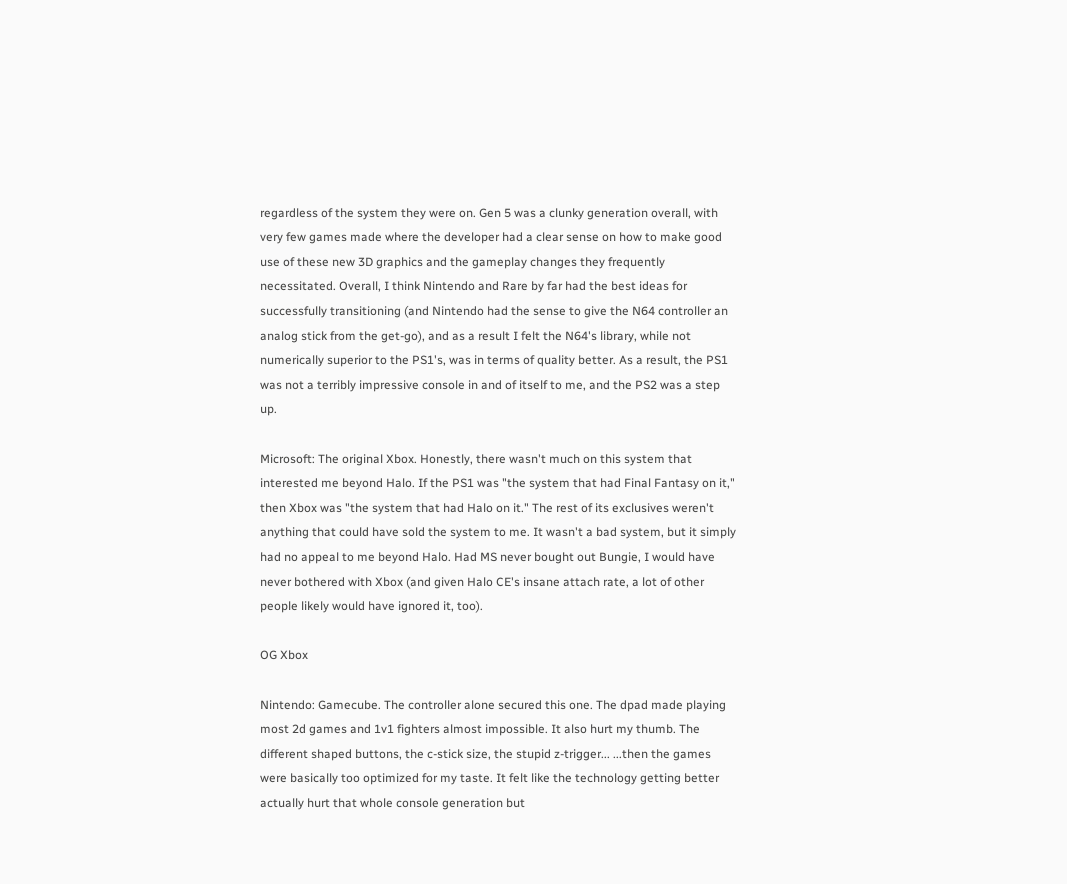regardless of the system they were on. Gen 5 was a clunky generation overall, with very few games made where the developer had a clear sense on how to make good use of these new 3D graphics and the gameplay changes they frequently necessitated. Overall, I think Nintendo and Rare by far had the best ideas for successfully transitioning (and Nintendo had the sense to give the N64 controller an analog stick from the get-go), and as a result I felt the N64's library, while not numerically superior to the PS1's, was in terms of quality better. As a result, the PS1 was not a terribly impressive console in and of itself to me, and the PS2 was a step up.

Microsoft: The original Xbox. Honestly, there wasn't much on this system that interested me beyond Halo. If the PS1 was "the system that had Final Fantasy on it," then Xbox was "the system that had Halo on it." The rest of its exclusives weren't anything that could have sold the system to me. It wasn't a bad system, but it simply had no appeal to me beyond Halo. Had MS never bought out Bungie, I would have never bothered with Xbox (and given Halo CE's insane attach rate, a lot of other people likely would have ignored it, too).

OG Xbox

Nintendo: Gamecube. The controller alone secured this one. The dpad made playing most 2d games and 1v1 fighters almost impossible. It also hurt my thumb. The different shaped buttons, the c-stick size, the stupid z-trigger... ...then the games were basically too optimized for my taste. It felt like the technology getting better actually hurt that whole console generation but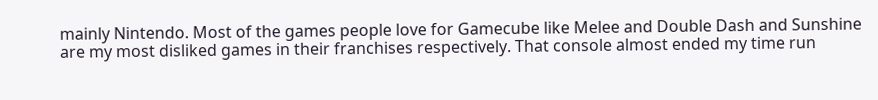mainly Nintendo. Most of the games people love for Gamecube like Melee and Double Dash and Sunshine are my most disliked games in their franchises respectively. That console almost ended my time run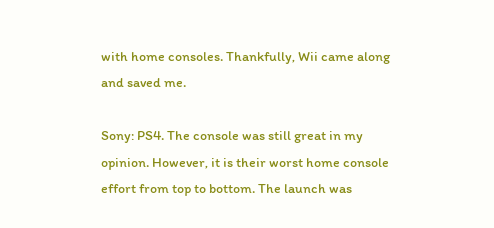with home consoles. Thankfully, Wii came along and saved me.

Sony: PS4. The console was still great in my opinion. However, it is their worst home console effort from top to bottom. The launch was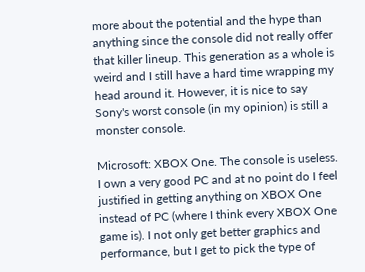more about the potential and the hype than anything since the console did not really offer that killer lineup. This generation as a whole is weird and I still have a hard time wrapping my head around it. However, it is nice to say Sony's worst console (in my opinion) is still a monster console.

Microsoft: XBOX One. The console is useless. I own a very good PC and at no point do I feel justified in getting anything on XBOX One instead of PC (where I think every XBOX One game is). I not only get better graphics and performance, but I get to pick the type of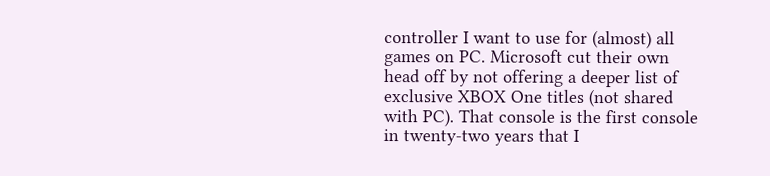controller I want to use for (almost) all games on PC. Microsoft cut their own head off by not offering a deeper list of exclusive XBOX One titles (not shared with PC). That console is the first console in twenty-two years that I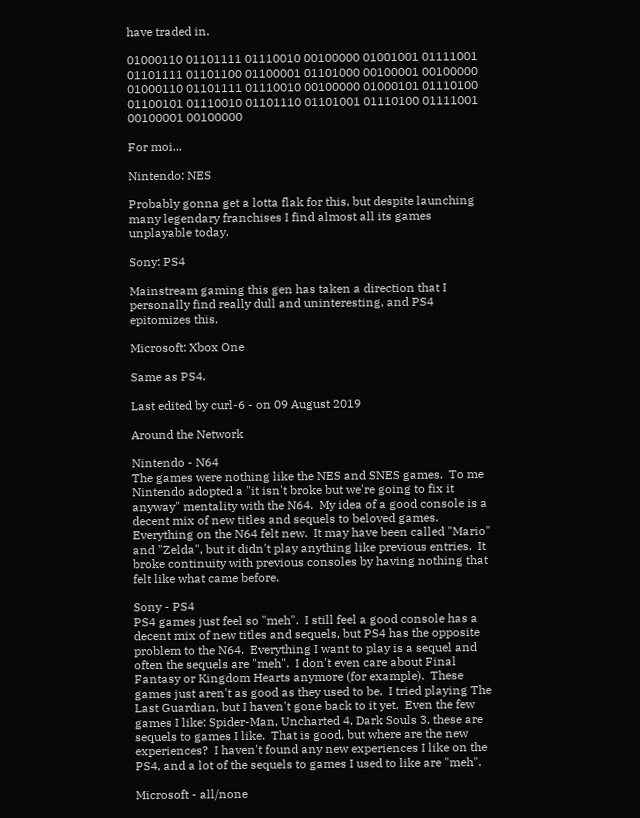have traded in.

01000110 01101111 01110010 00100000 01001001 01111001 01101111 01101100 01100001 01101000 00100001 00100000 01000110 01101111 01110010 00100000 01000101 01110100 01100101 01110010 01101110 01101001 01110100 01111001 00100001 00100000

For moi...

Nintendo: NES

Probably gonna get a lotta flak for this, but despite launching many legendary franchises I find almost all its games unplayable today.

Sony: PS4

Mainstream gaming this gen has taken a direction that I personally find really dull and uninteresting, and PS4 epitomizes this.

Microsoft: Xbox One

Same as PS4.

Last edited by curl-6 - on 09 August 2019

Around the Network

Nintendo - N64
The games were nothing like the NES and SNES games.  To me Nintendo adopted a "it isn't broke but we're going to fix it anyway" mentality with the N64.  My idea of a good console is a decent mix of new titles and sequels to beloved games.  Everything on the N64 felt new.  It may have been called "Mario" and "Zelda", but it didn't play anything like previous entries.  It broke continuity with previous consoles by having nothing that felt like what came before.

Sony - PS4
PS4 games just feel so "meh".  I still feel a good console has a decent mix of new titles and sequels, but PS4 has the opposite problem to the N64.  Everything I want to play is a sequel and often the sequels are "meh".  I don't even care about Final Fantasy or Kingdom Hearts anymore (for example).  These games just aren't as good as they used to be.  I tried playing The Last Guardian, but I haven't gone back to it yet.  Even the few games I like: Spider-Man, Uncharted 4, Dark Souls 3, these are sequels to games I like.  That is good, but where are the new experiences?  I haven't found any new experiences I like on the PS4, and a lot of the sequels to games I used to like are "meh".

Microsoft - all/none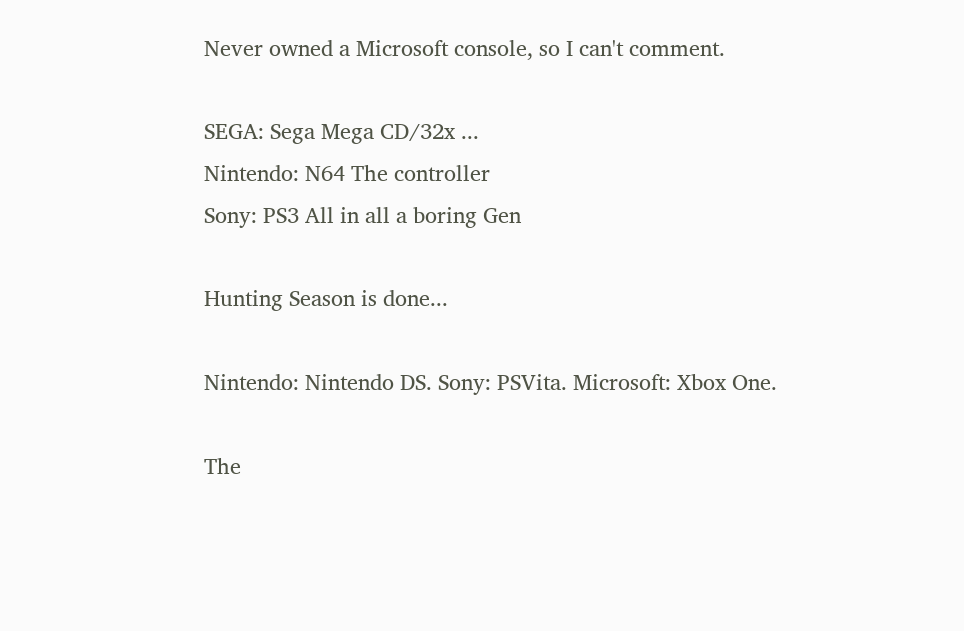Never owned a Microsoft console, so I can't comment.

SEGA: Sega Mega CD/32x ...
Nintendo: N64 The controller
Sony: PS3 All in all a boring Gen

Hunting Season is done...

Nintendo: Nintendo DS. Sony: PSVita. Microsoft: Xbox One.

The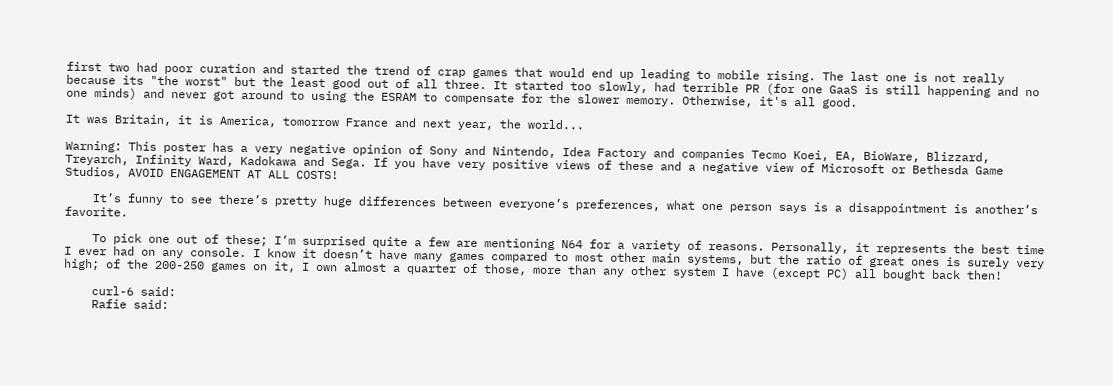first two had poor curation and started the trend of crap games that would end up leading to mobile rising. The last one is not really because its "the worst" but the least good out of all three. It started too slowly, had terrible PR (for one GaaS is still happening and no one minds) and never got around to using the ESRAM to compensate for the slower memory. Otherwise, it's all good.

It was Britain, it is America, tomorrow France and next year, the world...

Warning: This poster has a very negative opinion of Sony and Nintendo, Idea Factory and companies Tecmo Koei, EA, BioWare, Blizzard, Treyarch, Infinity Ward, Kadokawa and Sega. If you have very positive views of these and a negative view of Microsoft or Bethesda Game Studios, AVOID ENGAGEMENT AT ALL COSTS!

    It’s funny to see there’s pretty huge differences between everyone’s preferences, what one person says is a disappointment is another’s favorite.

    To pick one out of these; I’m surprised quite a few are mentioning N64 for a variety of reasons. Personally, it represents the best time I ever had on any console. I know it doesn’t have many games compared to most other main systems, but the ratio of great ones is surely very high; of the 200-250 games on it, I own almost a quarter of those, more than any other system I have (except PC) all bought back then!

    curl-6 said:
    Rafie said: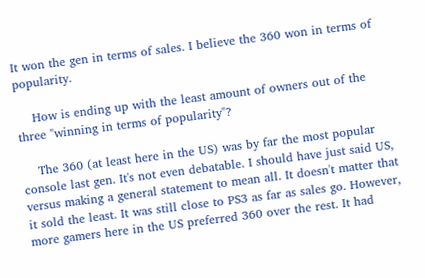It won the gen in terms of sales. I believe the 360 won in terms of popularity.

    How is ending up with the least amount of owners out of the three "winning in terms of popularity"?

    The 360 (at least here in the US) was by far the most popular console last gen. It's not even debatable. I should have just said US, versus making a general statement to mean all. It doesn't matter that it sold the least. It was still close to PS3 as far as sales go. However, more gamers here in the US preferred 360 over the rest. It had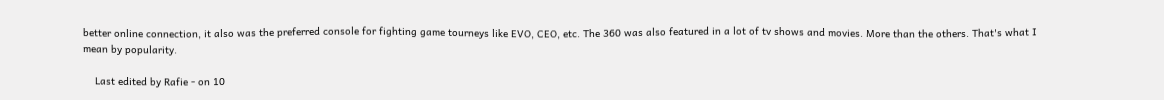better online connection, it also was the preferred console for fighting game tourneys like EVO, CEO, etc. The 360 was also featured in a lot of tv shows and movies. More than the others. That's what I mean by popularity.

    Last edited by Rafie - on 10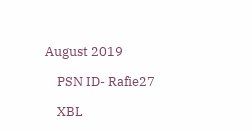August 2019

    PSN ID- Rafie27

    XBL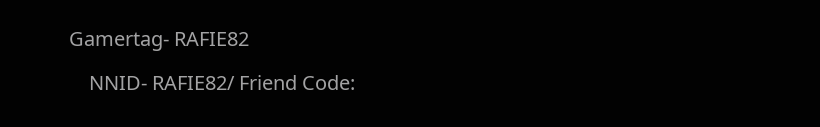Gamertag- RAFIE82

    NNID- RAFIE82/ Friend Code: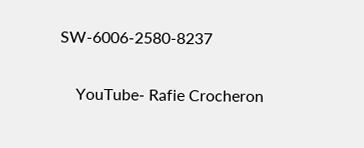SW-6006-2580-8237

    YouTube- Rafie Crocheron